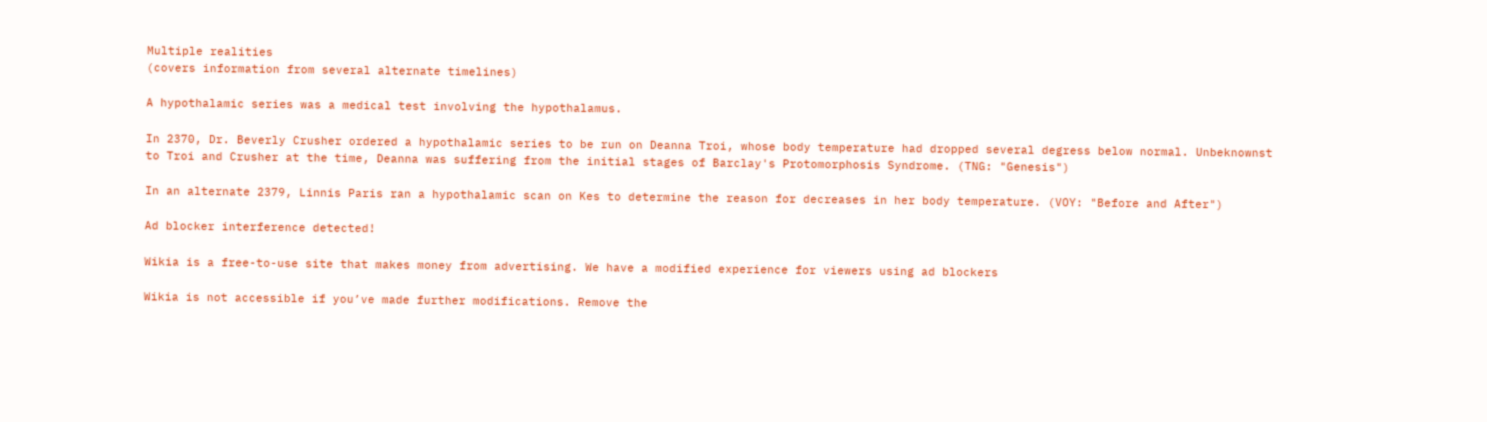Multiple realities
(covers information from several alternate timelines)

A hypothalamic series was a medical test involving the hypothalamus.

In 2370, Dr. Beverly Crusher ordered a hypothalamic series to be run on Deanna Troi, whose body temperature had dropped several degress below normal. Unbeknownst to Troi and Crusher at the time, Deanna was suffering from the initial stages of Barclay's Protomorphosis Syndrome. (TNG: "Genesis")

In an alternate 2379, Linnis Paris ran a hypothalamic scan on Kes to determine the reason for decreases in her body temperature. (VOY: "Before and After")

Ad blocker interference detected!

Wikia is a free-to-use site that makes money from advertising. We have a modified experience for viewers using ad blockers

Wikia is not accessible if you’ve made further modifications. Remove the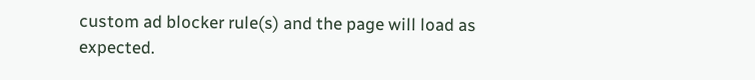custom ad blocker rule(s) and the page will load as expected.